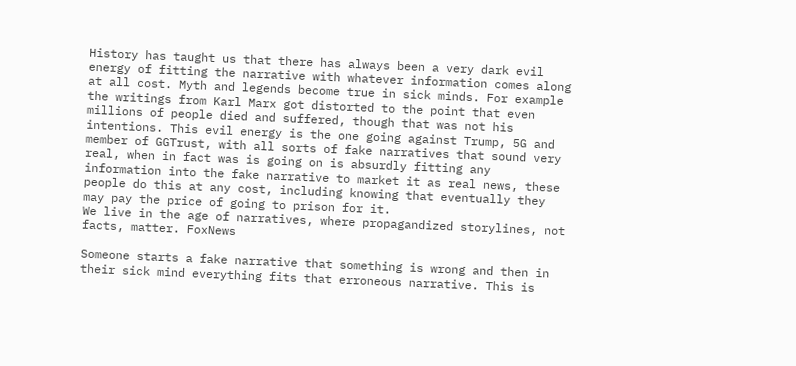History has taught us that there has always been a very dark evil energy of fitting the narrative with whatever information comes along at all cost. Myth and legends become true in sick minds. For example the writings from Karl Marx got distorted to the point that even millions of people died and suffered, though that was not his intentions. This evil energy is the one going against Trump, 5G and member of GGTrust, with all sorts of fake narratives that sound very real, when in fact was is going on is absurdly fitting any information into the fake narrative to market it as real news, these people do this at any cost, including knowing that eventually they may pay the price of going to prison for it.
We live in the age of narratives, where propagandized storylines, not facts, matter. FoxNews

Someone starts a fake narrative that something is wrong and then in their sick mind everything fits that erroneous narrative. This is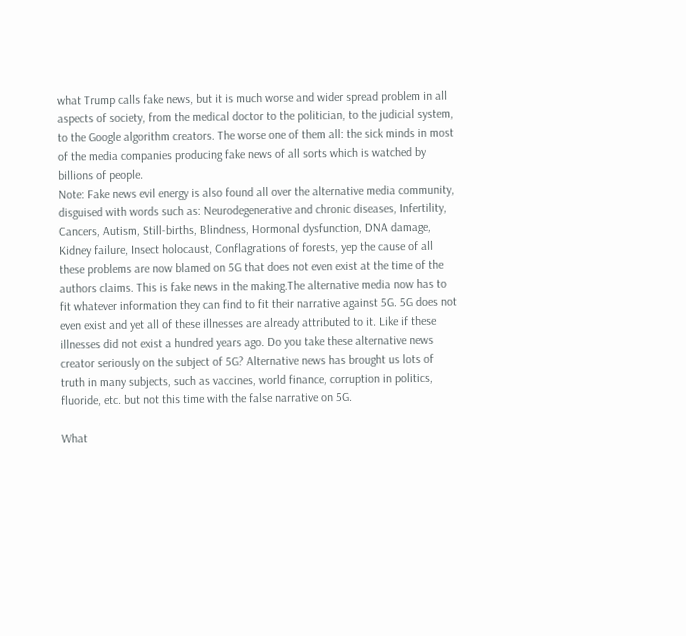what Trump calls fake news, but it is much worse and wider spread problem in all aspects of society, from the medical doctor to the politician, to the judicial system, to the Google algorithm creators. The worse one of them all: the sick minds in most of the media companies producing fake news of all sorts which is watched by billions of people.
Note: Fake news evil energy is also found all over the alternative media community, disguised with words such as: Neurodegenerative and chronic diseases, Infertility, Cancers, Autism, Still-births, Blindness, Hormonal dysfunction, DNA damage, Kidney failure, Insect holocaust, Conflagrations of forests, yep the cause of all these problems are now blamed on 5G that does not even exist at the time of the authors claims. This is fake news in the making.The alternative media now has to fit whatever information they can find to fit their narrative against 5G. 5G does not even exist and yet all of these illnesses are already attributed to it. Like if these illnesses did not exist a hundred years ago. Do you take these alternative news creator seriously on the subject of 5G? Alternative news has brought us lots of truth in many subjects, such as vaccines, world finance, corruption in politics, fluoride, etc. but not this time with the false narrative on 5G.

What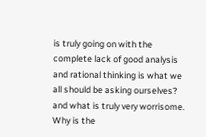is truly going on with the complete lack of good analysis and rational thinking is what we all should be asking ourselves? and what is truly very worrisome. Why is the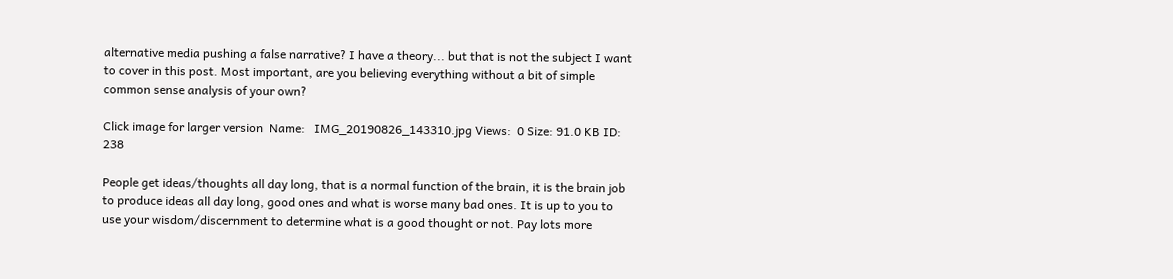alternative media pushing a false narrative? I have a theory... but that is not the subject I want to cover in this post. Most important, are you believing everything without a bit of simple common sense analysis of your own?

Click image for larger version  Name:   IMG_20190826_143310.jpg Views:  0 Size: 91.0 KB ID: 238

People get ideas/thoughts all day long, that is a normal function of the brain, it is the brain job to produce ideas all day long, good ones and what is worse many bad ones. It is up to you to use your wisdom/discernment to determine what is a good thought or not. Pay lots more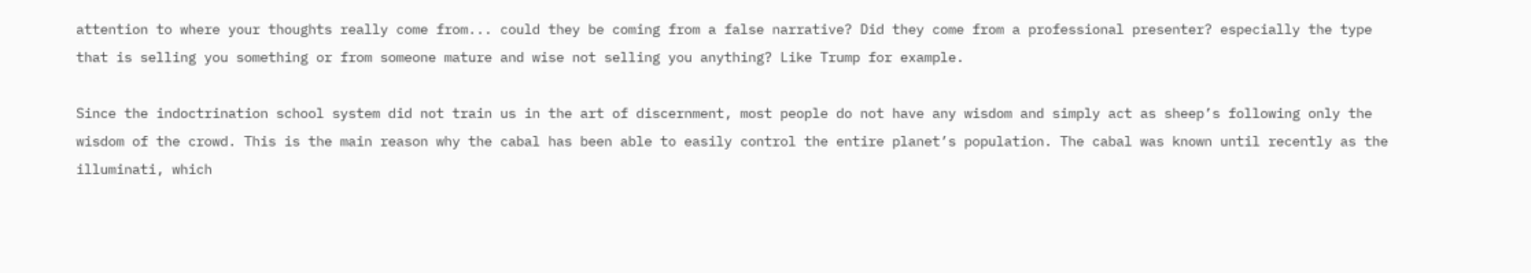attention to where your thoughts really come from... could they be coming from a false narrative? Did they come from a professional presenter? especially the type that is selling you something or from someone mature and wise not selling you anything? Like Trump for example.

Since the indoctrination school system did not train us in the art of discernment, most people do not have any wisdom and simply act as sheep’s following only the wisdom of the crowd. This is the main reason why the cabal has been able to easily control the entire planet’s population. The cabal was known until recently as the illuminati, which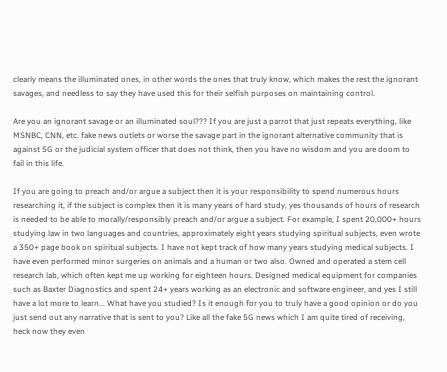clearly means the illuminated ones, in other words the ones that truly know, which makes the rest the ignorant savages, and needless to say they have used this for their selfish purposes on maintaining control.

Are you an ignorant savage or an illuminated soul??? If you are just a parrot that just repeats everything, like MSNBC, CNN, etc. fake news outlets or worse the savage part in the ignorant alternative community that is against 5G or the judicial system officer that does not think, then you have no wisdom and you are doom to fail in this life.

If you are going to preach and/or argue a subject then it is your responsibility to spend numerous hours researching it, if the subject is complex then it is many years of hard study, yes thousands of hours of research is needed to be able to morally/responsibly preach and/or argue a subject. For example, I spent 20,000+ hours studying law in two languages and countries, approximately eight years studying spiritual subjects, even wrote a 350+ page book on spiritual subjects. I have not kept track of how many years studying medical subjects. I have even performed minor surgeries on animals and a human or two also. Owned and operated a stem cell research lab, which often kept me up working for eighteen hours. Designed medical equipment for companies such as Baxter Diagnostics and spent 24+ years working as an electronic and software engineer, and yes I still have a lot more to learn... What have you studied? Is it enough for you to truly have a good opinion or do you just send out any narrative that is sent to you? Like all the fake 5G news which I am quite tired of receiving, heck now they even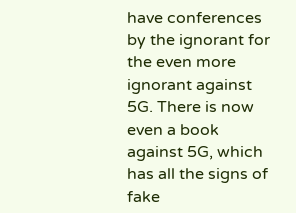have conferences by the ignorant for the even more ignorant against 5G. There is now even a book against 5G, which has all the signs of fake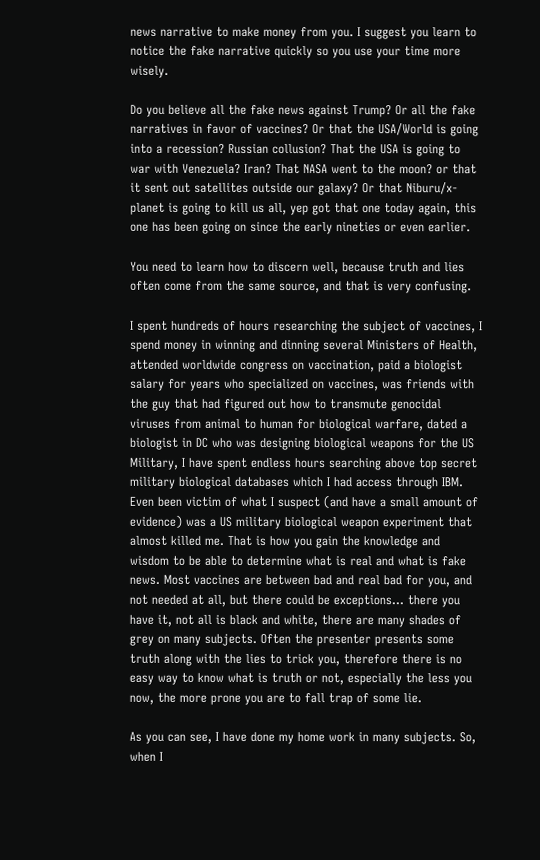news narrative to make money from you. I suggest you learn to notice the fake narrative quickly so you use your time more wisely.

Do you believe all the fake news against Trump? Or all the fake narratives in favor of vaccines? Or that the USA/World is going into a recession? Russian collusion? That the USA is going to war with Venezuela? Iran? That NASA went to the moon? or that it sent out satellites outside our galaxy? Or that Niburu/x-planet is going to kill us all, yep got that one today again, this one has been going on since the early nineties or even earlier.

You need to learn how to discern well, because truth and lies often come from the same source, and that is very confusing.

I spent hundreds of hours researching the subject of vaccines, I spend money in winning and dinning several Ministers of Health, attended worldwide congress on vaccination, paid a biologist salary for years who specialized on vaccines, was friends with the guy that had figured out how to transmute genocidal viruses from animal to human for biological warfare, dated a biologist in DC who was designing biological weapons for the US Military, I have spent endless hours searching above top secret military biological databases which I had access through IBM. Even been victim of what I suspect (and have a small amount of evidence) was a US military biological weapon experiment that almost killed me. That is how you gain the knowledge and wisdom to be able to determine what is real and what is fake news. Most vaccines are between bad and real bad for you, and not needed at all, but there could be exceptions... there you have it, not all is black and white, there are many shades of grey on many subjects. Often the presenter presents some truth along with the lies to trick you, therefore there is no easy way to know what is truth or not, especially the less you now, the more prone you are to fall trap of some lie.

As you can see, I have done my home work in many subjects. So, when I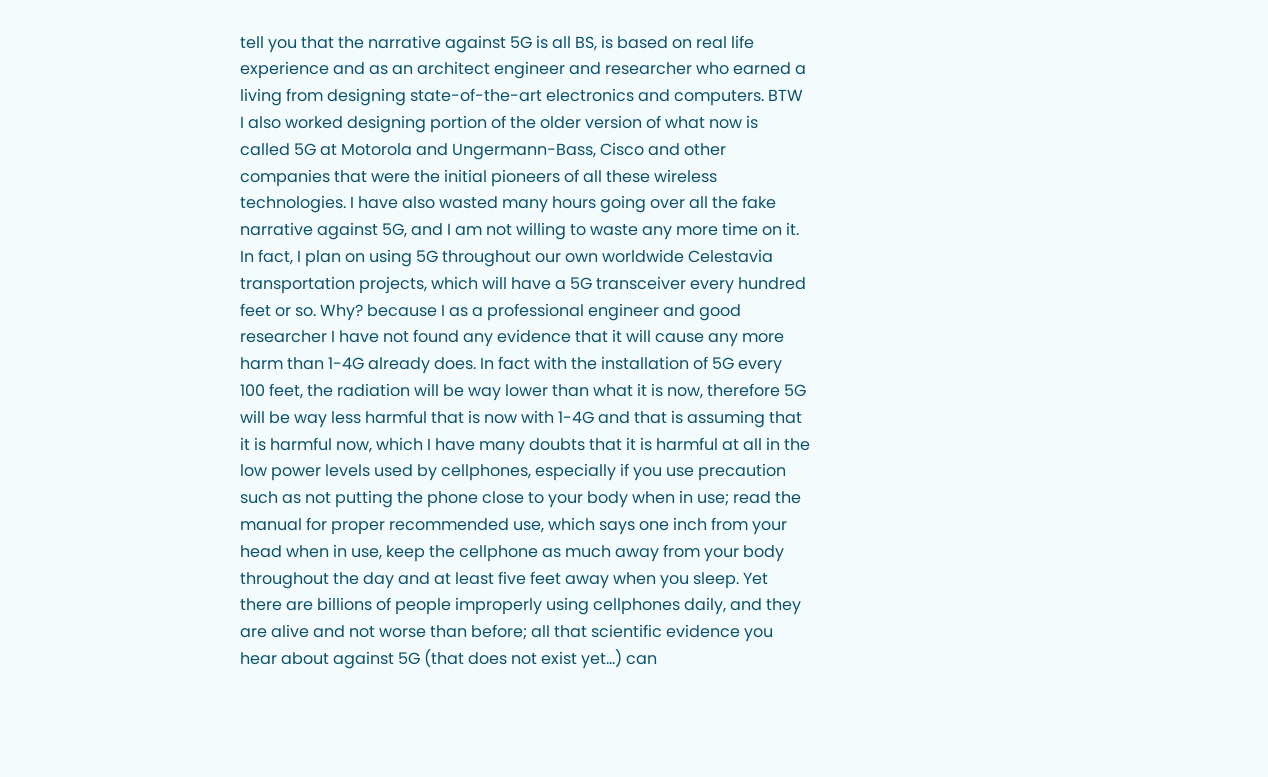tell you that the narrative against 5G is all BS, is based on real life experience and as an architect engineer and researcher who earned a living from designing state-of-the-art electronics and computers. BTW I also worked designing portion of the older version of what now is called 5G at Motorola and Ungermann-Bass, Cisco and other companies that were the initial pioneers of all these wireless technologies. I have also wasted many hours going over all the fake narrative against 5G, and I am not willing to waste any more time on it. In fact, I plan on using 5G throughout our own worldwide Celestavia transportation projects, which will have a 5G transceiver every hundred feet or so. Why? because I as a professional engineer and good researcher I have not found any evidence that it will cause any more harm than 1-4G already does. In fact with the installation of 5G every 100 feet, the radiation will be way lower than what it is now, therefore 5G will be way less harmful that is now with 1-4G and that is assuming that it is harmful now, which I have many doubts that it is harmful at all in the low power levels used by cellphones, especially if you use precaution such as not putting the phone close to your body when in use; read the manual for proper recommended use, which says one inch from your head when in use, keep the cellphone as much away from your body throughout the day and at least five feet away when you sleep. Yet there are billions of people improperly using cellphones daily, and they are alive and not worse than before; all that scientific evidence you hear about against 5G (that does not exist yet...) can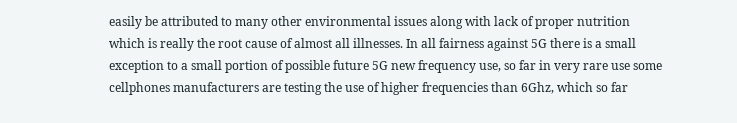easily be attributed to many other environmental issues along with lack of proper nutrition which is really the root cause of almost all illnesses. In all fairness against 5G there is a small exception to a small portion of possible future 5G new frequency use, so far in very rare use some cellphones manufacturers are testing the use of higher frequencies than 6Ghz, which so far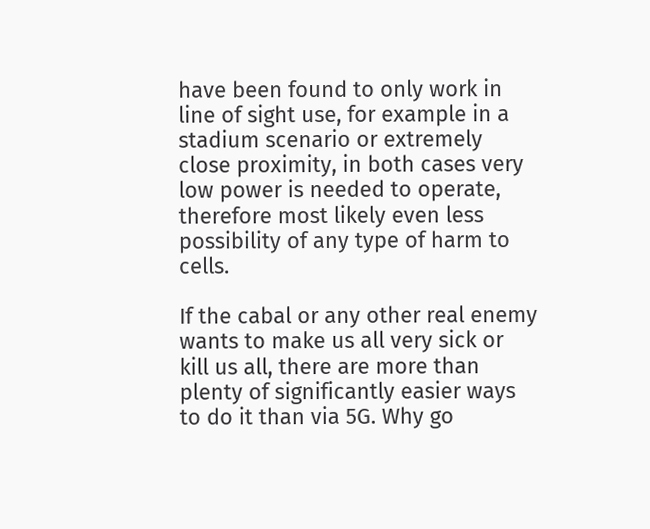have been found to only work in line of sight use, for example in a stadium scenario or extremely close proximity, in both cases very low power is needed to operate, therefore most likely even less possibility of any type of harm to cells.

If the cabal or any other real enemy wants to make us all very sick or kill us all, there are more than plenty of significantly easier ways to do it than via 5G. Why go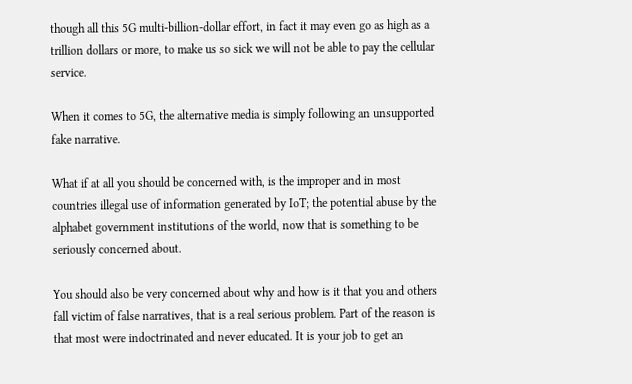though all this 5G multi-billion-dollar effort, in fact it may even go as high as a trillion dollars or more, to make us so sick we will not be able to pay the cellular service.

When it comes to 5G, the alternative media is simply following an unsupported fake narrative.

What if at all you should be concerned with, is the improper and in most countries illegal use of information generated by IoT; the potential abuse by the alphabet government institutions of the world, now that is something to be seriously concerned about.

You should also be very concerned about why and how is it that you and others fall victim of false narratives, that is a real serious problem. Part of the reason is that most were indoctrinated and never educated. It is your job to get an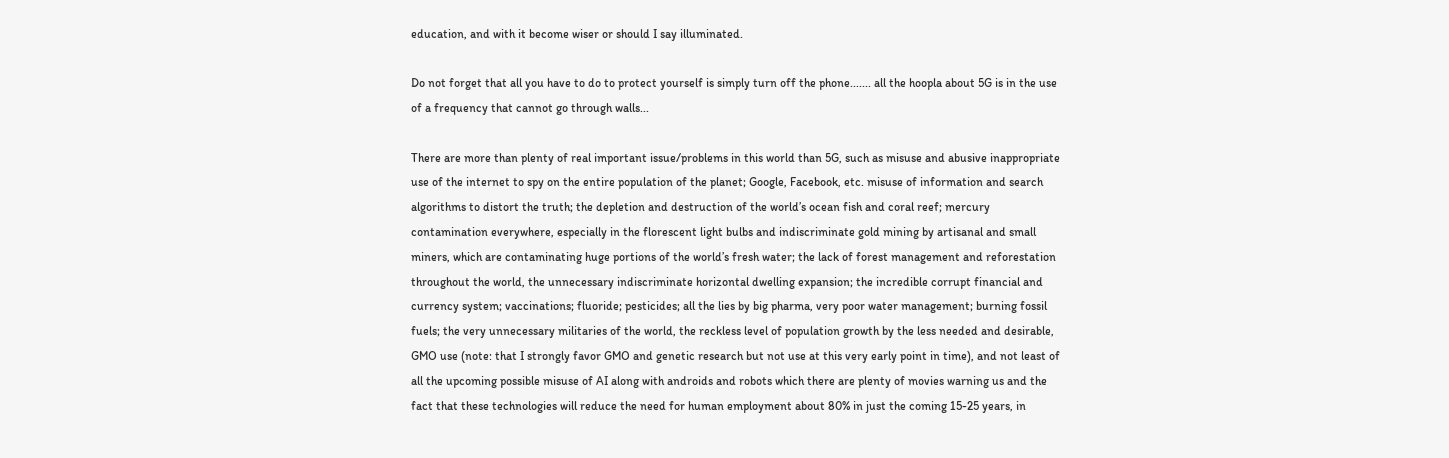education, and with it become wiser or should I say illuminated.

Do not forget that all you have to do to protect yourself is simply turn off the phone....... all the hoopla about 5G is in the use of a frequency that cannot go through walls...

There are more than plenty of real important issue/problems in this world than 5G, such as misuse and abusive inappropriate use of the internet to spy on the entire population of the planet; Google, Facebook, etc. misuse of information and search algorithms to distort the truth; the depletion and destruction of the world’s ocean fish and coral reef; mercury contamination everywhere, especially in the florescent light bulbs and indiscriminate gold mining by artisanal and small miners, which are contaminating huge portions of the world’s fresh water; the lack of forest management and reforestation throughout the world, the unnecessary indiscriminate horizontal dwelling expansion; the incredible corrupt financial and currency system; vaccinations; fluoride; pesticides; all the lies by big pharma, very poor water management; burning fossil fuels; the very unnecessary militaries of the world, the reckless level of population growth by the less needed and desirable, GMO use (note: that I strongly favor GMO and genetic research but not use at this very early point in time), and not least of all the upcoming possible misuse of AI along with androids and robots which there are plenty of movies warning us and the fact that these technologies will reduce the need for human employment about 80% in just the coming 15-25 years, in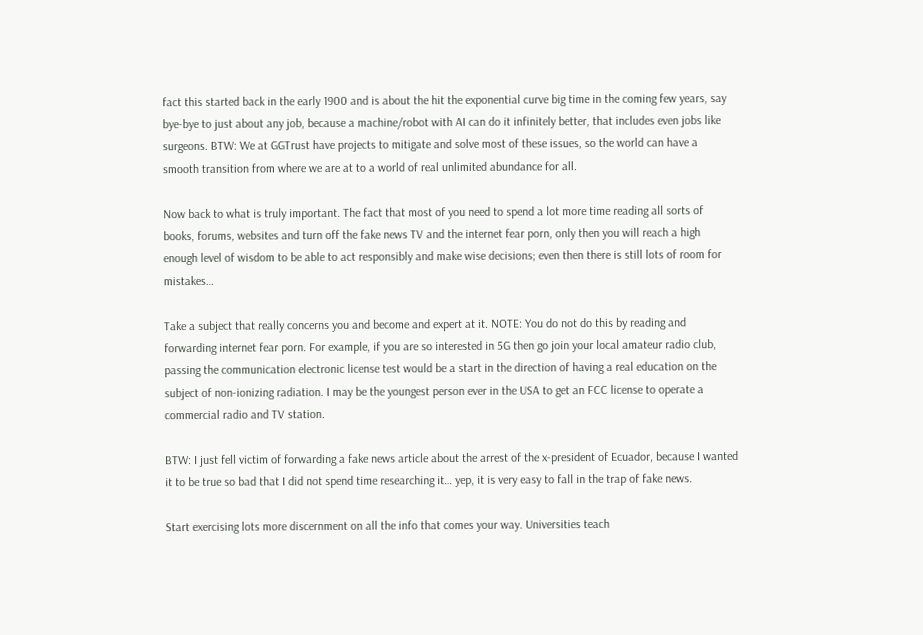fact this started back in the early 1900 and is about the hit the exponential curve big time in the coming few years, say bye-bye to just about any job, because a machine/robot with AI can do it infinitely better, that includes even jobs like surgeons. BTW: We at GGTrust have projects to mitigate and solve most of these issues, so the world can have a smooth transition from where we are at to a world of real unlimited abundance for all.

Now back to what is truly important. The fact that most of you need to spend a lot more time reading all sorts of books, forums, websites and turn off the fake news TV and the internet fear porn, only then you will reach a high enough level of wisdom to be able to act responsibly and make wise decisions; even then there is still lots of room for mistakes…

Take a subject that really concerns you and become and expert at it. NOTE: You do not do this by reading and forwarding internet fear porn. For example, if you are so interested in 5G then go join your local amateur radio club, passing the communication electronic license test would be a start in the direction of having a real education on the subject of non-ionizing radiation. I may be the youngest person ever in the USA to get an FCC license to operate a commercial radio and TV station.

BTW: I just fell victim of forwarding a fake news article about the arrest of the x-president of Ecuador, because I wanted it to be true so bad that I did not spend time researching it… yep, it is very easy to fall in the trap of fake news.

Start exercising lots more discernment on all the info that comes your way. Universities teach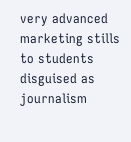very advanced marketing stills to students disguised as journalism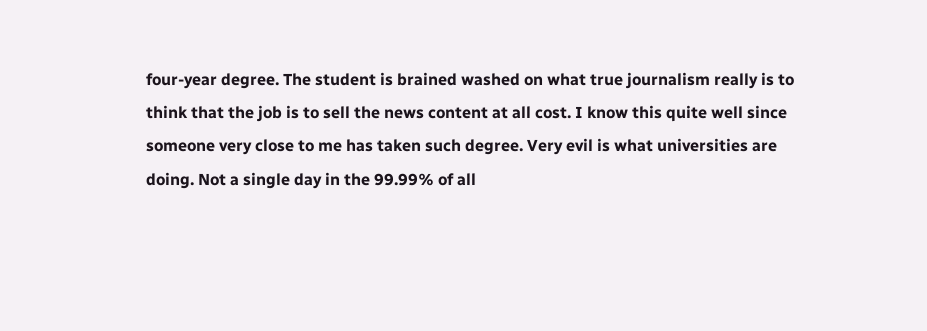four-year degree. The student is brained washed on what true journalism really is to think that the job is to sell the news content at all cost. I know this quite well since someone very close to me has taken such degree. Very evil is what universities are doing. Not a single day in the 99.99% of all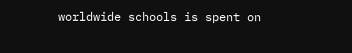worldwide schools is spent on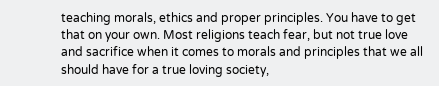teaching morals, ethics and proper principles. You have to get that on your own. Most religions teach fear, but not true love and sacrifice when it comes to morals and principles that we all should have for a true loving society,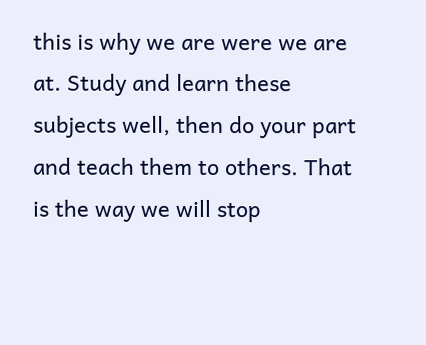this is why we are were we are at. Study and learn these subjects well, then do your part and teach them to others. That is the way we will stop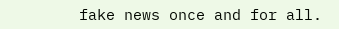fake news once and for all.